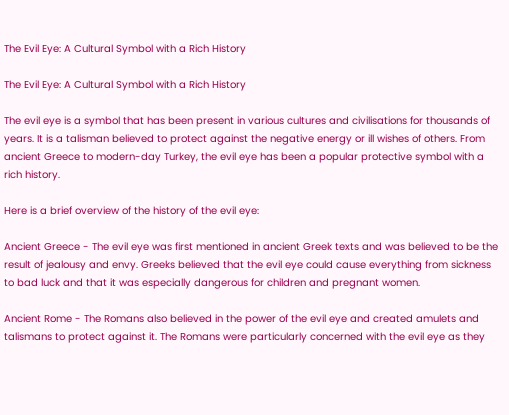The Evil Eye: A Cultural Symbol with a Rich History

The Evil Eye: A Cultural Symbol with a Rich History

The evil eye is a symbol that has been present in various cultures and civilisations for thousands of years. It is a talisman believed to protect against the negative energy or ill wishes of others. From ancient Greece to modern-day Turkey, the evil eye has been a popular protective symbol with a rich history.

Here is a brief overview of the history of the evil eye:

Ancient Greece - The evil eye was first mentioned in ancient Greek texts and was believed to be the result of jealousy and envy. Greeks believed that the evil eye could cause everything from sickness to bad luck and that it was especially dangerous for children and pregnant women.

Ancient Rome - The Romans also believed in the power of the evil eye and created amulets and talismans to protect against it. The Romans were particularly concerned with the evil eye as they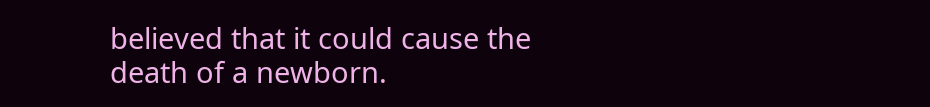believed that it could cause the death of a newborn.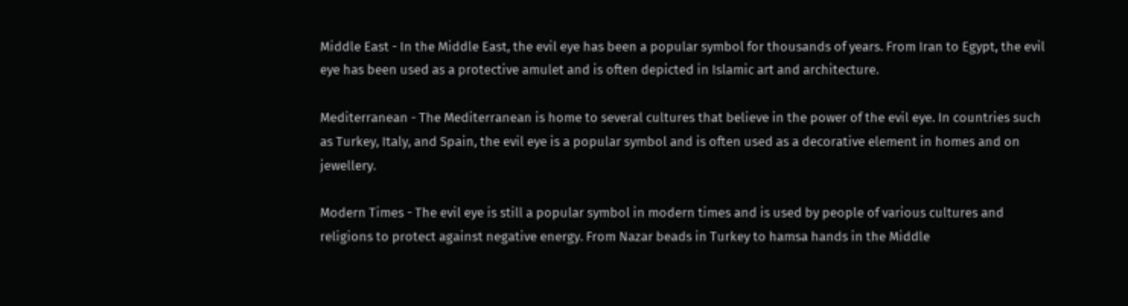Middle East - In the Middle East, the evil eye has been a popular symbol for thousands of years. From Iran to Egypt, the evil eye has been used as a protective amulet and is often depicted in Islamic art and architecture.

Mediterranean - The Mediterranean is home to several cultures that believe in the power of the evil eye. In countries such as Turkey, Italy, and Spain, the evil eye is a popular symbol and is often used as a decorative element in homes and on jewellery.

Modern Times - The evil eye is still a popular symbol in modern times and is used by people of various cultures and religions to protect against negative energy. From Nazar beads in Turkey to hamsa hands in the Middle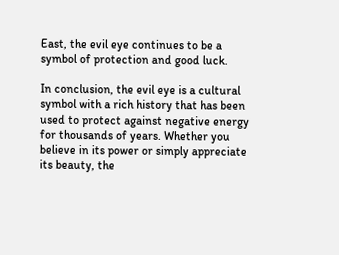East, the evil eye continues to be a symbol of protection and good luck.

In conclusion, the evil eye is a cultural symbol with a rich history that has been used to protect against negative energy for thousands of years. Whether you believe in its power or simply appreciate its beauty, the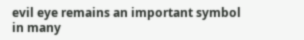evil eye remains an important symbol in many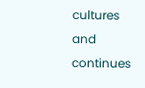cultures and continues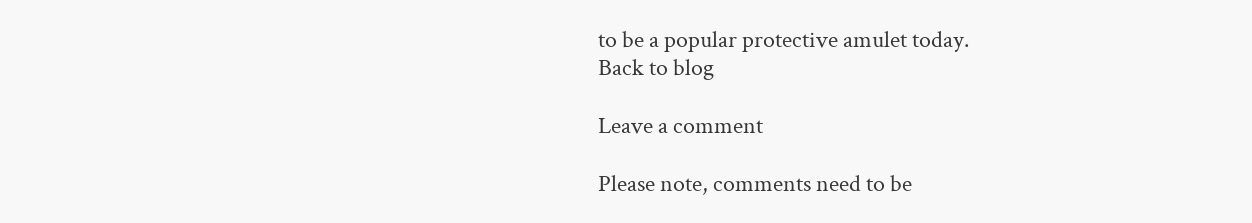to be a popular protective amulet today.
Back to blog

Leave a comment

Please note, comments need to be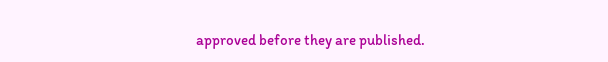approved before they are published.